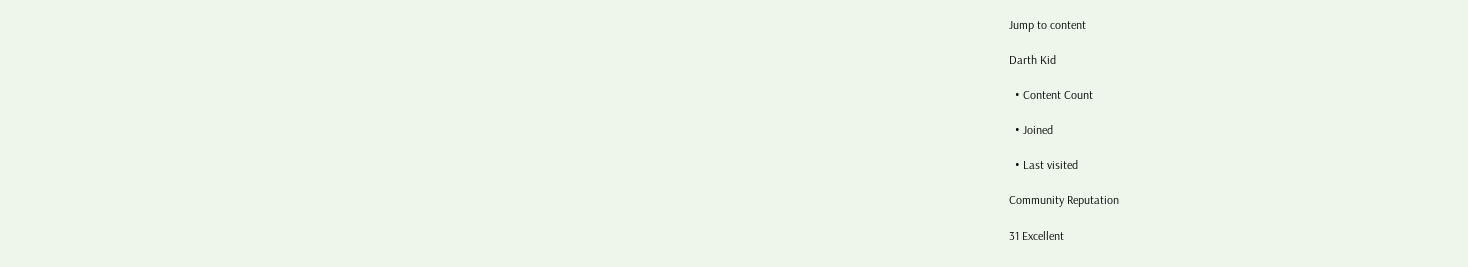Jump to content

Darth Kid

  • Content Count

  • Joined

  • Last visited

Community Reputation

31 Excellent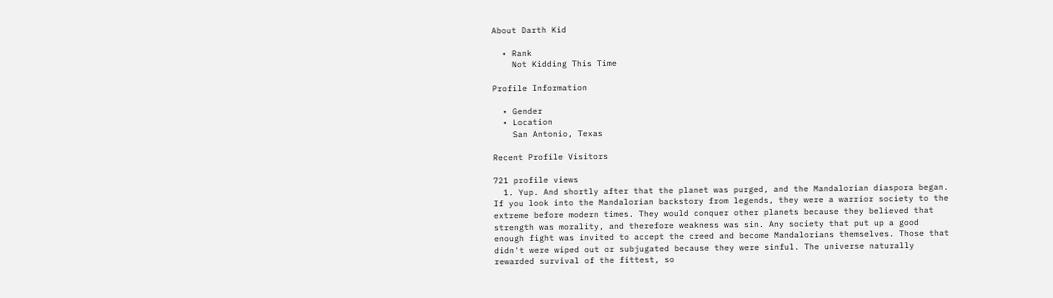About Darth Kid

  • Rank
    Not Kidding This Time

Profile Information

  • Gender
  • Location
    San Antonio, Texas

Recent Profile Visitors

721 profile views
  1. Yup. And shortly after that the planet was purged, and the Mandalorian diaspora began. If you look into the Mandalorian backstory from legends, they were a warrior society to the extreme before modern times. They would conquer other planets because they believed that strength was morality, and therefore weakness was sin. Any society that put up a good enough fight was invited to accept the creed and become Mandalorians themselves. Those that didn't were wiped out or subjugated because they were sinful. The universe naturally rewarded survival of the fittest, so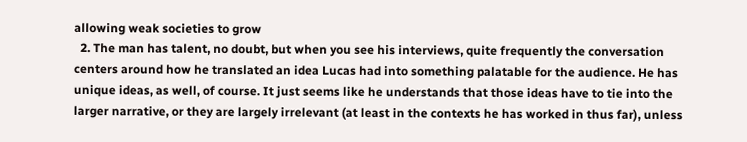allowing weak societies to grow
  2. The man has talent, no doubt, but when you see his interviews, quite frequently the conversation centers around how he translated an idea Lucas had into something palatable for the audience. He has unique ideas, as well, of course. It just seems like he understands that those ideas have to tie into the larger narrative, or they are largely irrelevant (at least in the contexts he has worked in thus far), unless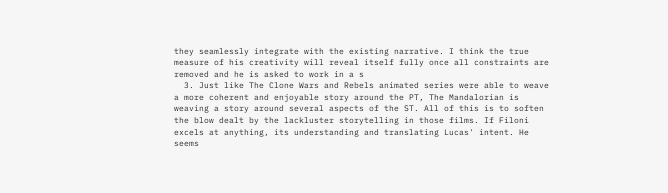they seamlessly integrate with the existing narrative. I think the true measure of his creativity will reveal itself fully once all constraints are removed and he is asked to work in a s
  3. Just like The Clone Wars and Rebels animated series were able to weave a more coherent and enjoyable story around the PT, The Mandalorian is weaving a story around several aspects of the ST. All of this is to soften the blow dealt by the lackluster storytelling in those films. If Filoni excels at anything, its understanding and translating Lucas' intent. He seems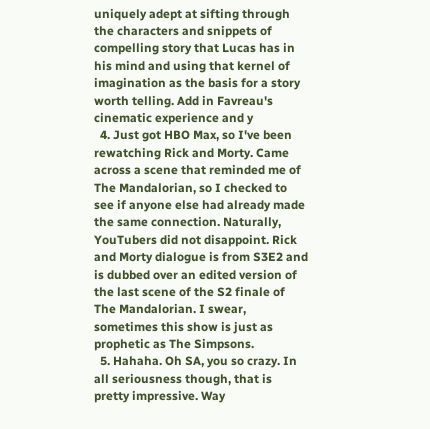uniquely adept at sifting through the characters and snippets of compelling story that Lucas has in his mind and using that kernel of imagination as the basis for a story worth telling. Add in Favreau's cinematic experience and y
  4. Just got HBO Max, so I've been rewatching Rick and Morty. Came across a scene that reminded me of The Mandalorian, so I checked to see if anyone else had already made the same connection. Naturally, YouTubers did not disappoint. Rick and Morty dialogue is from S3E2 and is dubbed over an edited version of the last scene of the S2 finale of The Mandalorian. I swear, sometimes this show is just as prophetic as The Simpsons.
  5. Hahaha. Oh SA, you so crazy. In all seriousness though, that is pretty impressive. Way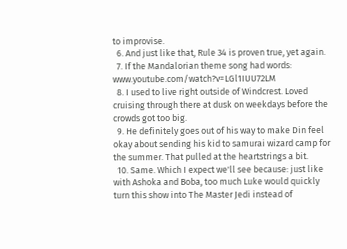to improvise.
  6. And just like that, Rule 34 is proven true, yet again.
  7. If the Mandalorian theme song had words: www.youtube.com/watch?v=LGl1IUU72LM
  8. I used to live right outside of Windcrest. Loved cruising through there at dusk on weekdays before the crowds got too big.
  9. He definitely goes out of his way to make Din feel okay about sending his kid to samurai wizard camp for the summer. That pulled at the heartstrings a bit.
  10. Same. Which I expect we'll see because: just like with Ashoka and Boba, too much Luke would quickly turn this show into The Master Jedi instead of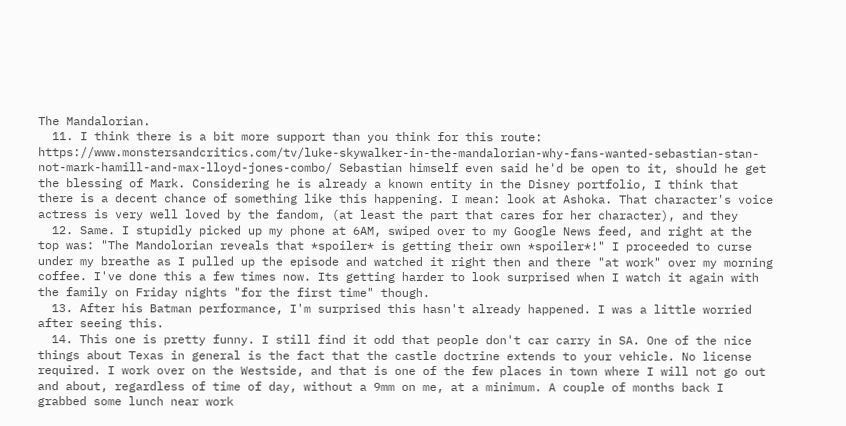The Mandalorian.
  11. I think there is a bit more support than you think for this route: https://www.monstersandcritics.com/tv/luke-skywalker-in-the-mandalorian-why-fans-wanted-sebastian-stan-not-mark-hamill-and-max-lloyd-jones-combo/ Sebastian himself even said he'd be open to it, should he get the blessing of Mark. Considering he is already a known entity in the Disney portfolio, I think that there is a decent chance of something like this happening. I mean: look at Ashoka. That character's voice actress is very well loved by the fandom, (at least the part that cares for her character), and they
  12. Same. I stupidly picked up my phone at 6AM, swiped over to my Google News feed, and right at the top was: "The Mandolorian reveals that *spoiler* is getting their own *spoiler*!" I proceeded to curse under my breathe as I pulled up the episode and watched it right then and there "at work" over my morning coffee. I've done this a few times now. Its getting harder to look surprised when I watch it again with the family on Friday nights "for the first time" though.
  13. After his Batman performance, I'm surprised this hasn't already happened. I was a little worried after seeing this.
  14. This one is pretty funny. I still find it odd that people don't car carry in SA. One of the nice things about Texas in general is the fact that the castle doctrine extends to your vehicle. No license required. I work over on the Westside, and that is one of the few places in town where I will not go out and about, regardless of time of day, without a 9mm on me, at a minimum. A couple of months back I grabbed some lunch near work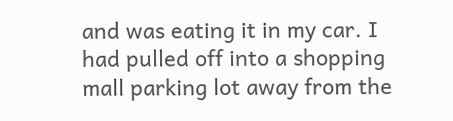and was eating it in my car. I had pulled off into a shopping mall parking lot away from the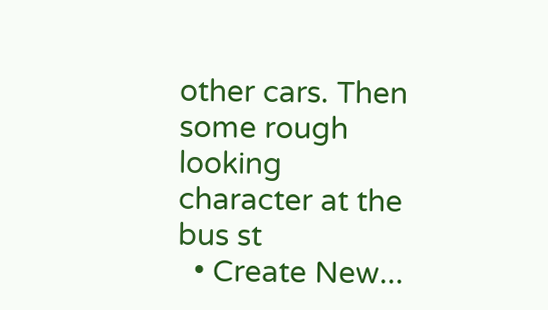other cars. Then some rough looking character at the bus st
  • Create New...